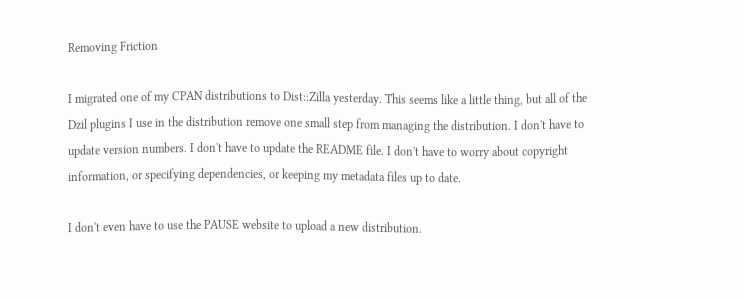Removing Friction

I migrated one of my CPAN distributions to Dist::Zilla yesterday. This seems like a little thing, but all of the Dzil plugins I use in the distribution remove one small step from managing the distribution. I don't have to update version numbers. I don't have to update the README file. I don't have to worry about copyright information, or specifying dependencies, or keeping my metadata files up to date.

I don't even have to use the PAUSE website to upload a new distribution.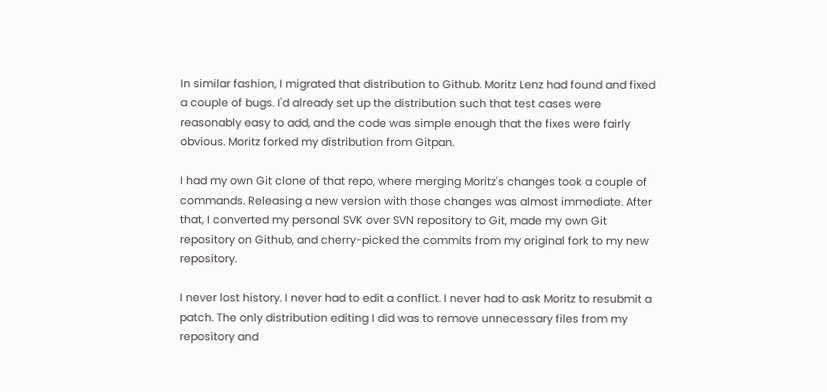In similar fashion, I migrated that distribution to Github. Moritz Lenz had found and fixed a couple of bugs. I'd already set up the distribution such that test cases were reasonably easy to add, and the code was simple enough that the fixes were fairly obvious. Moritz forked my distribution from Gitpan.

I had my own Git clone of that repo, where merging Moritz's changes took a couple of commands. Releasing a new version with those changes was almost immediate. After that, I converted my personal SVK over SVN repository to Git, made my own Git repository on Github, and cherry-picked the commits from my original fork to my new repository.

I never lost history. I never had to edit a conflict. I never had to ask Moritz to resubmit a patch. The only distribution editing I did was to remove unnecessary files from my repository and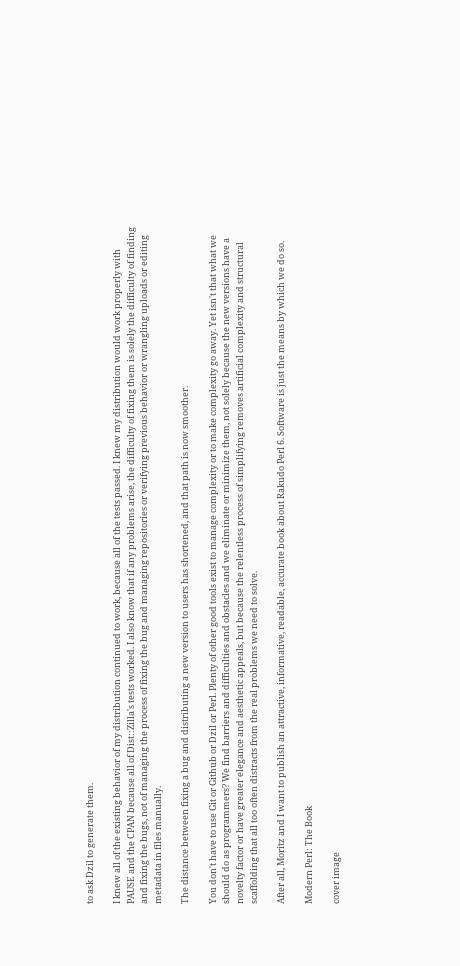to ask Dzil to generate them.

I knew all of the existing behavior of my distribution continued to work, because all of the tests passed. I knew my distribution would work properly with PAUSE and the CPAN because all of Dist::Zilla's tests worked. I also know that if any problems arise, the difficulty of fixing them is solely the difficulty of finding and fixing the bugs, not of managing the process of fixing the bug and managing repositories or verifying previous behavior or wrangling uploads or editing metadata in files manually.

The distance between fixing a bug and distributing a new version to users has shortened, and that path is now smoother.

You don't have to use Git or Github or Dzil or Perl. Plenty of other good tools exist to manage complexity or to make complexity go away. Yet isn't that what we should do as programmers? We find barriers and difficulties and obstacles and we eliminate or minimize them, not solely because the new versions have a novelty factor or have greater elegance and aesthetic appeals, but because the relentless process of simplifying removes artificial complexity and structural scaffolding that all too often distracts from the real problems we need to solve.

After all, Moritz and I want to publish an attractive, informative, readable, accurate book about Rakudo Perl 6. Software is just the means by which we do so.

Modern Perl: The Book

cover image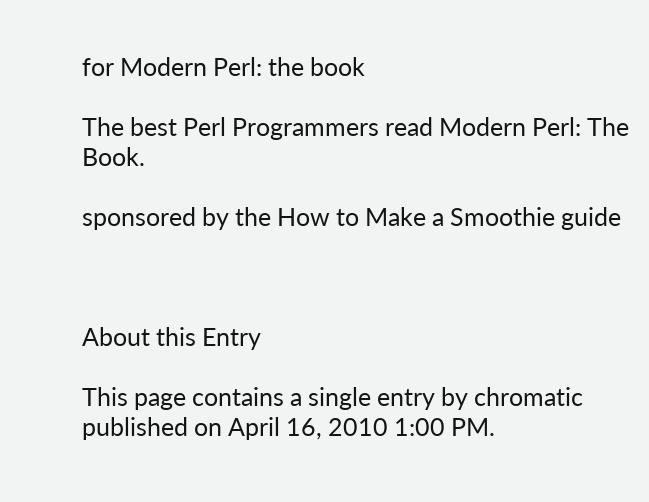for Modern Perl: the book

The best Perl Programmers read Modern Perl: The Book.

sponsored by the How to Make a Smoothie guide



About this Entry

This page contains a single entry by chromatic published on April 16, 2010 1:00 PM.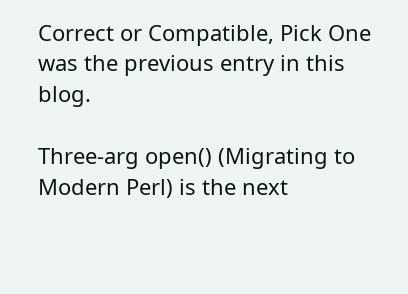Correct or Compatible, Pick One was the previous entry in this blog.

Three-arg open() (Migrating to Modern Perl) is the next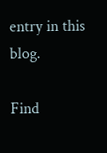entry in this blog.

Find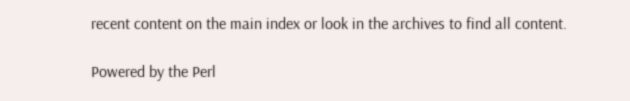recent content on the main index or look in the archives to find all content.

Powered by the Perl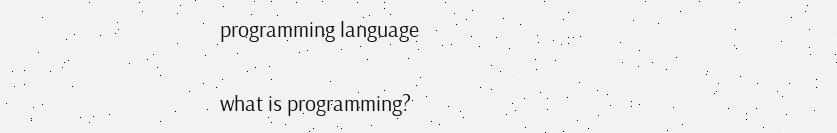programming language

what is programming?